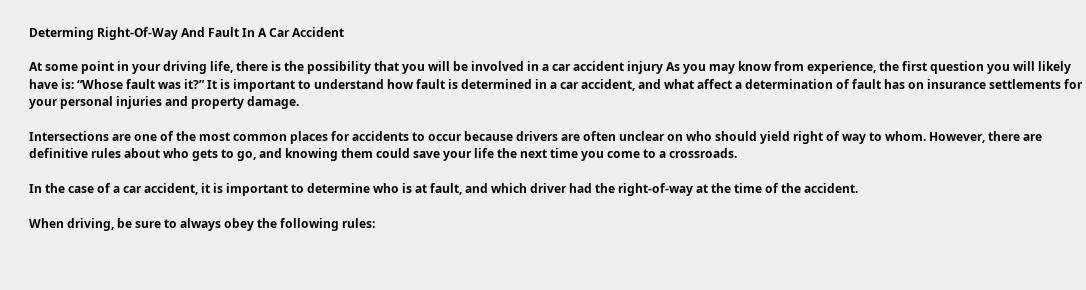Determing Right-Of-Way And Fault In A Car Accident

At some point in your driving life, there is the possibility that you will be involved in a car accident injury As you may know from experience, the first question you will likely have is: “Whose fault was it?” It is important to understand how fault is determined in a car accident, and what affect a determination of fault has on insurance settlements for your personal injuries and property damage.

Intersections are one of the most common places for accidents to occur because drivers are often unclear on who should yield right of way to whom. However, there are definitive rules about who gets to go, and knowing them could save your life the next time you come to a crossroads.

In the case of a car accident, it is important to determine who is at fault, and which driver had the right-of-way at the time of the accident.

When driving, be sure to always obey the following rules: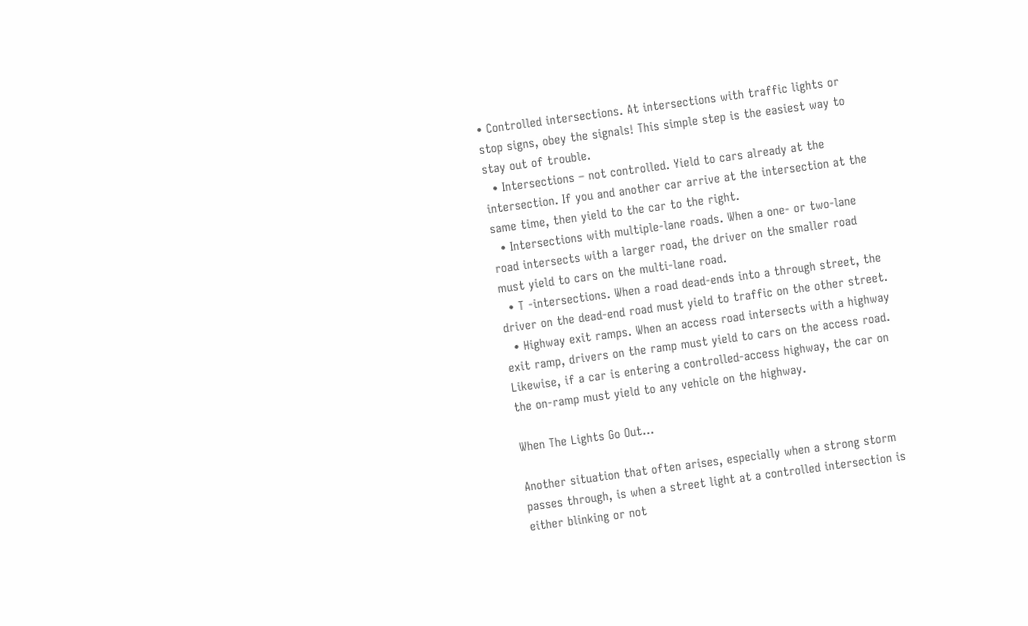• Controlled intersections. At intersections with traffic lights or stop signs, obey the signals! This simple step is the easiest way to stay out of trouble.
  • Intersections – not controlled. Yield to cars already at the intersection. If you and another car arrive at the intersection at the same time, then yield to the car to the right.
  • Intersections with multiple-lane roads. When a one- or two-lane road intersects with a larger road, the driver on the smaller road must yield to cars on the multi-lane road.
  • T -intersections. When a road dead-ends into a through street, the driver on the dead-end road must yield to traffic on the other street.
  • Highway exit ramps. When an access road intersects with a highway exit ramp, drivers on the ramp must yield to cars on the access road. Likewise, if a car is entering a controlled-access highway, the car on the on-ramp must yield to any vehicle on the highway.

When The Lights Go Out…

Another situation that often arises, especially when a strong storm passes through, is when a street light at a controlled intersection is either blinking or not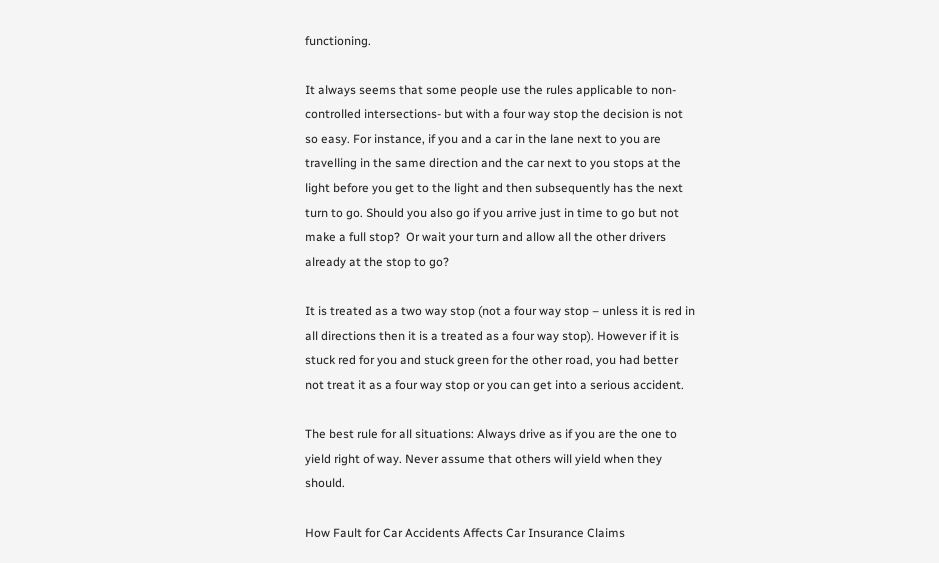functioning.

It always seems that some people use the rules applicable to non-controlled intersections- but with a four way stop the decision is not so easy. For instance, if you and a car in the lane next to you are travelling in the same direction and the car next to you stops at the light before you get to the light and then subsequently has the next turn to go. Should you also go if you arrive just in time to go but not make a full stop?  Or wait your turn and allow all the other drivers already at the stop to go?

It is treated as a two way stop (not a four way stop – unless it is red in all directions then it is a treated as a four way stop). However if it is stuck red for you and stuck green for the other road, you had better not treat it as a four way stop or you can get into a serious accident.

The best rule for all situations: Always drive as if you are the one to yield right of way. Never assume that others will yield when they should.

How Fault for Car Accidents Affects Car Insurance Claims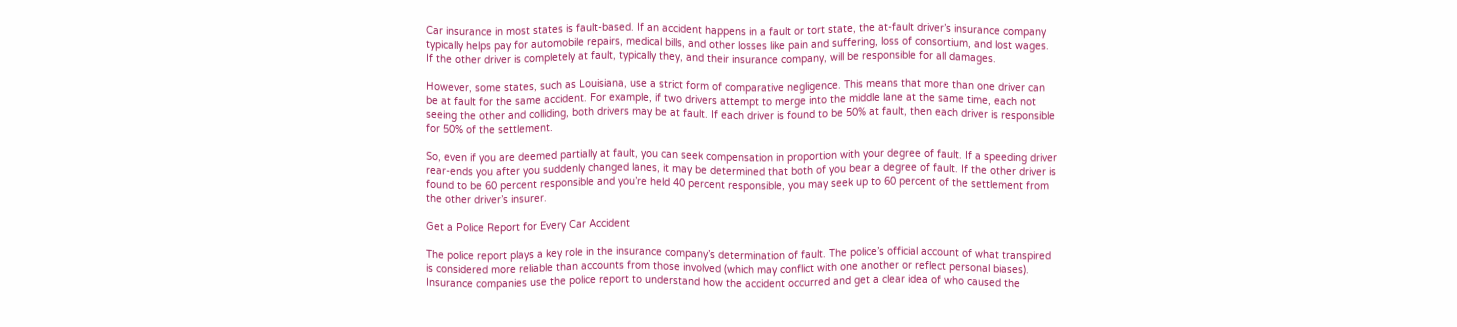Car insurance in most states is fault-based. If an accident happens in a fault or tort state, the at-fault driver’s insurance company typically helps pay for automobile repairs, medical bills, and other losses like pain and suffering, loss of consortium, and lost wages. If the other driver is completely at fault, typically they, and their insurance company, will be responsible for all damages.

However, some states, such as Louisiana, use a strict form of comparative negligence. This means that more than one driver can be at fault for the same accident. For example, if two drivers attempt to merge into the middle lane at the same time, each not seeing the other and colliding, both drivers may be at fault. If each driver is found to be 50% at fault, then each driver is responsible for 50% of the settlement.

So, even if you are deemed partially at fault, you can seek compensation in proportion with your degree of fault. If a speeding driver rear-ends you after you suddenly changed lanes, it may be determined that both of you bear a degree of fault. If the other driver is found to be 60 percent responsible and you’re held 40 percent responsible, you may seek up to 60 percent of the settlement from the other driver’s insurer.

Get a Police Report for Every Car Accident

The police report plays a key role in the insurance company’s determination of fault. The police’s official account of what transpired is considered more reliable than accounts from those involved (which may conflict with one another or reflect personal biases). Insurance companies use the police report to understand how the accident occurred and get a clear idea of who caused the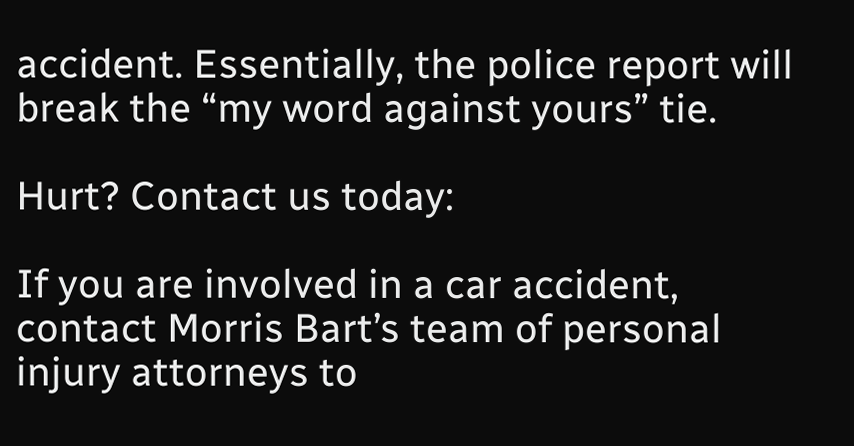accident. Essentially, the police report will break the “my word against yours” tie.

Hurt? Contact us today:

If you are involved in a car accident, contact Morris Bart’s team of personal injury attorneys to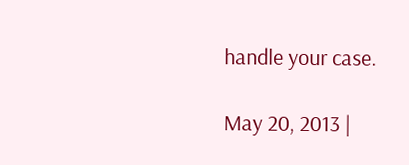handle your case.

May 20, 2013 |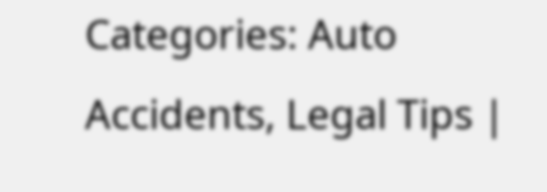Categories: Auto Accidents, Legal Tips |